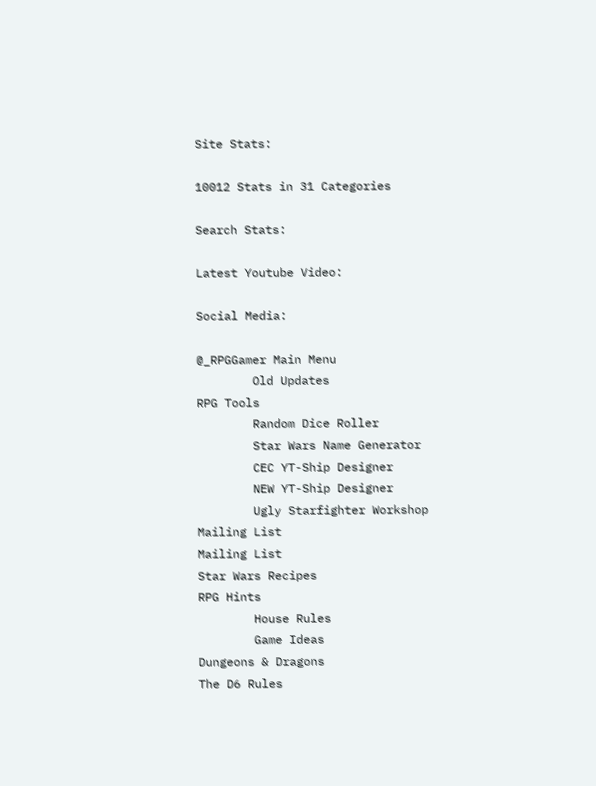Site Stats:

10012 Stats in 31 Categories

Search Stats:

Latest Youtube Video:

Social Media:

@_RPGGamer Main Menu
        Old Updates
RPG Tools
        Random Dice Roller
        Star Wars Name Generator
        CEC YT-Ship Designer
        NEW YT-Ship Designer
        Ugly Starfighter Workshop
Mailing List
Mailing List
Star Wars Recipes
RPG Hints
        House Rules
        Game Ideas
Dungeons & Dragons
The D6 Rules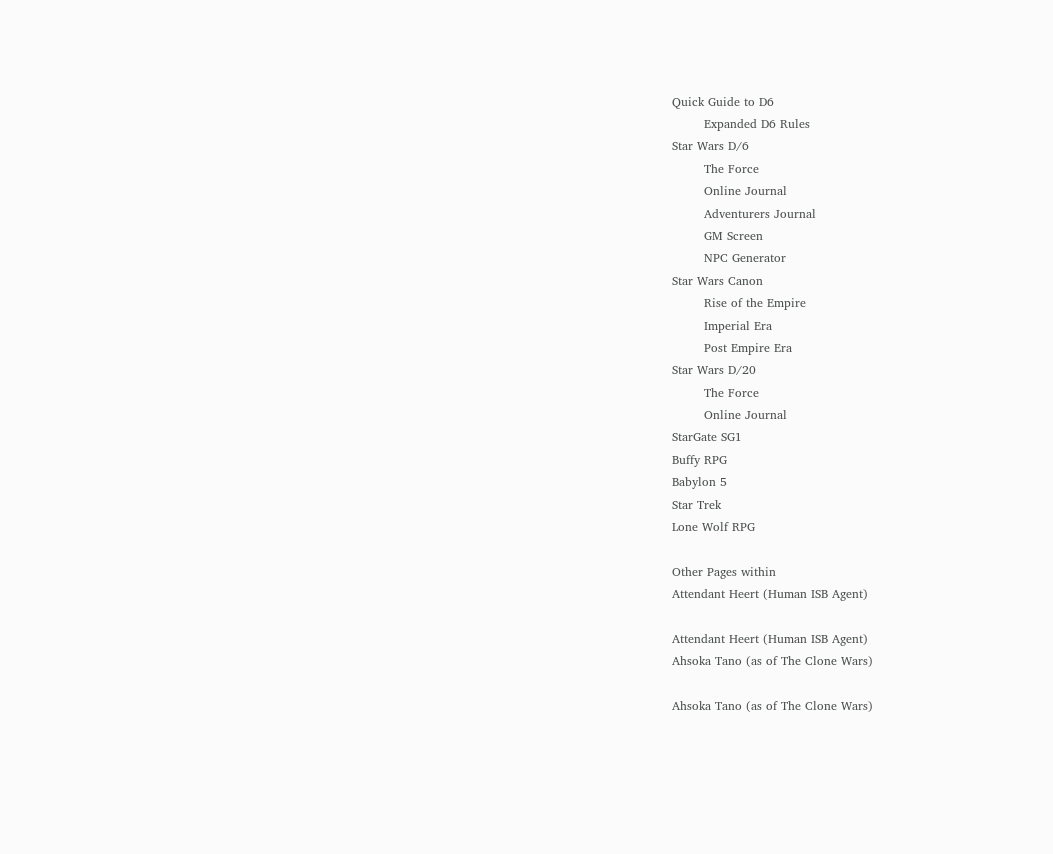Quick Guide to D6
        Expanded D6 Rules
Star Wars D/6
        The Force
        Online Journal
        Adventurers Journal
        GM Screen
        NPC Generator
Star Wars Canon
        Rise of the Empire
        Imperial Era
        Post Empire Era
Star Wars D/20
        The Force
        Online Journal
StarGate SG1
Buffy RPG
Babylon 5
Star Trek
Lone Wolf RPG

Other Pages within
Attendant Heert (Human ISB Agent)

Attendant Heert (Human ISB Agent)
Ahsoka Tano (as of The Clone Wars)

Ahsoka Tano (as of The Clone Wars)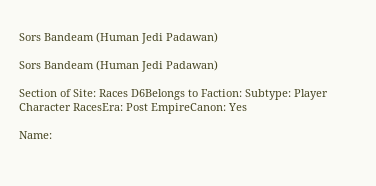Sors Bandeam (Human Jedi Padawan)

Sors Bandeam (Human Jedi Padawan)

Section of Site: Races D6Belongs to Faction: Subtype: Player Character RacesEra: Post EmpireCanon: Yes

Name: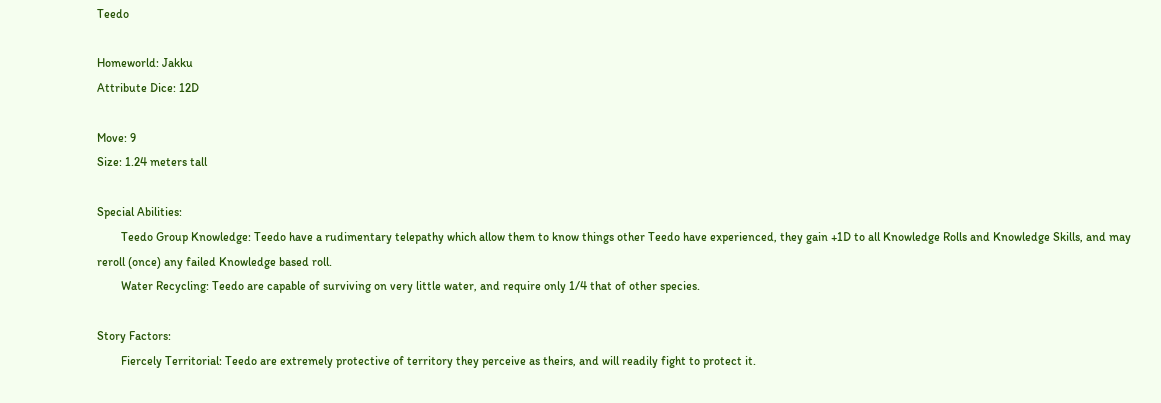Teedo

Homeworld: Jakku
Attribute Dice: 12D

Move: 9
Size: 1.24 meters tall

Special Abilities:
        Teedo Group Knowledge: Teedo have a rudimentary telepathy which allow them to know things other Teedo have experienced, they gain +1D to all Knowledge Rolls and Knowledge Skills, and may reroll (once) any failed Knowledge based roll.
        Water Recycling: Teedo are capable of surviving on very little water, and require only 1/4 that of other species.

Story Factors:
        Fiercely Territorial: Teedo are extremely protective of territory they perceive as theirs, and will readily fight to protect it.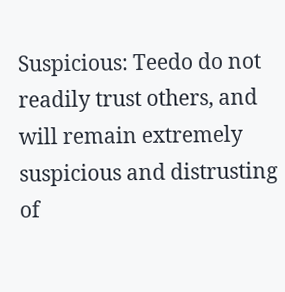Suspicious: Teedo do not readily trust others, and will remain extremely suspicious and distrusting of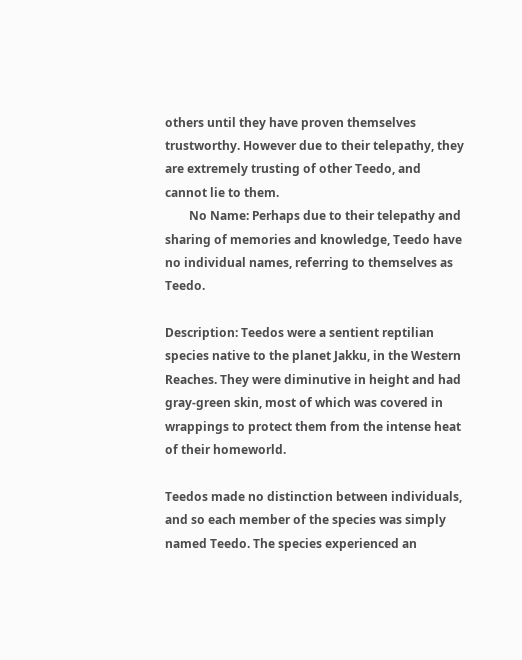others until they have proven themselves trustworthy. However due to their telepathy, they are extremely trusting of other Teedo, and cannot lie to them.
        No Name: Perhaps due to their telepathy and sharing of memories and knowledge, Teedo have no individual names, referring to themselves as Teedo.

Description: Teedos were a sentient reptilian species native to the planet Jakku, in the Western Reaches. They were diminutive in height and had gray-green skin, most of which was covered in wrappings to protect them from the intense heat of their homeworld.

Teedos made no distinction between individuals, and so each member of the species was simply named Teedo. The species experienced an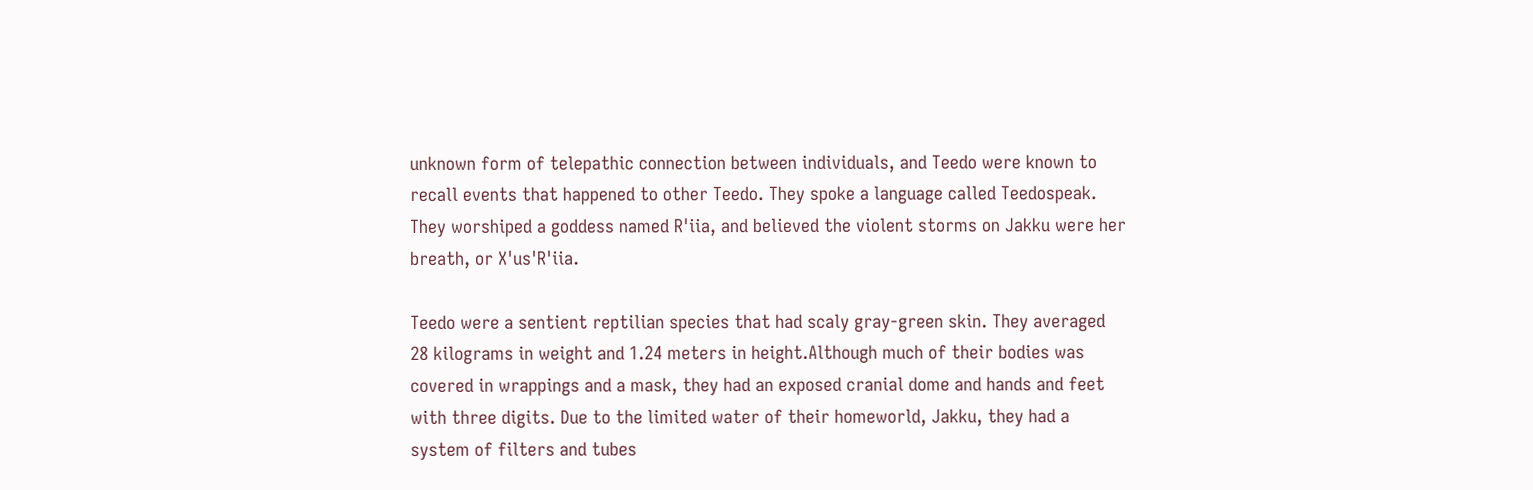unknown form of telepathic connection between individuals, and Teedo were known to recall events that happened to other Teedo. They spoke a language called Teedospeak. They worshiped a goddess named R'iia, and believed the violent storms on Jakku were her breath, or X'us'R'iia.

Teedo were a sentient reptilian species that had scaly gray-green skin. They averaged 28 kilograms in weight and 1.24 meters in height.Although much of their bodies was covered in wrappings and a mask, they had an exposed cranial dome and hands and feet with three digits. Due to the limited water of their homeworld, Jakku, they had a system of filters and tubes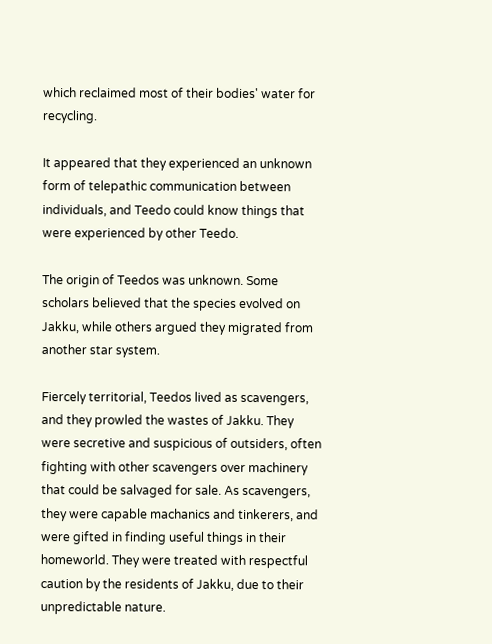which reclaimed most of their bodies' water for recycling.

It appeared that they experienced an unknown form of telepathic communication between individuals, and Teedo could know things that were experienced by other Teedo.

The origin of Teedos was unknown. Some scholars believed that the species evolved on Jakku, while others argued they migrated from another star system.

Fiercely territorial, Teedos lived as scavengers, and they prowled the wastes of Jakku. They were secretive and suspicious of outsiders, often fighting with other scavengers over machinery that could be salvaged for sale. As scavengers, they were capable machanics and tinkerers, and were gifted in finding useful things in their homeworld. They were treated with respectful caution by the residents of Jakku, due to their unpredictable nature.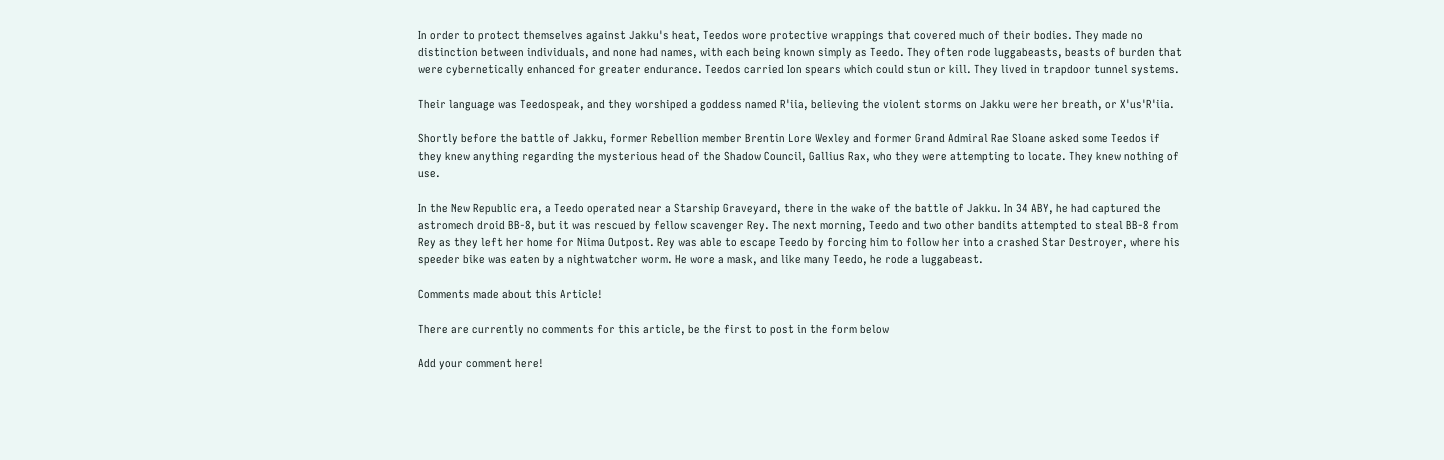In order to protect themselves against Jakku's heat, Teedos wore protective wrappings that covered much of their bodies. They made no distinction between individuals, and none had names, with each being known simply as Teedo. They often rode luggabeasts, beasts of burden that were cybernetically enhanced for greater endurance. Teedos carried Ion spears which could stun or kill. They lived in trapdoor tunnel systems.

Their language was Teedospeak, and they worshiped a goddess named R'iia, believing the violent storms on Jakku were her breath, or X'us'R'iia.

Shortly before the battle of Jakku, former Rebellion member Brentin Lore Wexley and former Grand Admiral Rae Sloane asked some Teedos if they knew anything regarding the mysterious head of the Shadow Council, Gallius Rax, who they were attempting to locate. They knew nothing of use.

In the New Republic era, a Teedo operated near a Starship Graveyard, there in the wake of the battle of Jakku. In 34 ABY, he had captured the astromech droid BB-8, but it was rescued by fellow scavenger Rey. The next morning, Teedo and two other bandits attempted to steal BB-8 from Rey as they left her home for Niima Outpost. Rey was able to escape Teedo by forcing him to follow her into a crashed Star Destroyer, where his speeder bike was eaten by a nightwatcher worm. He wore a mask, and like many Teedo, he rode a luggabeast.

Comments made about this Article!

There are currently no comments for this article, be the first to post in the form below

Add your comment here!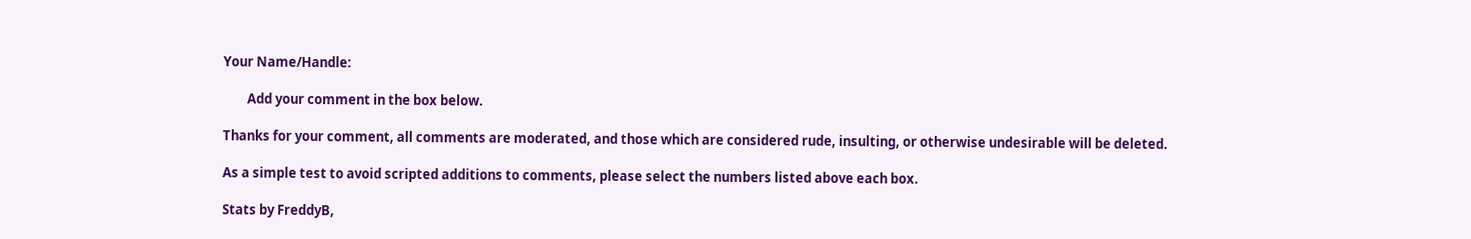Your Name/Handle:

        Add your comment in the box below.

Thanks for your comment, all comments are moderated, and those which are considered rude, insulting, or otherwise undesirable will be deleted.

As a simple test to avoid scripted additions to comments, please select the numbers listed above each box.

Stats by FreddyB,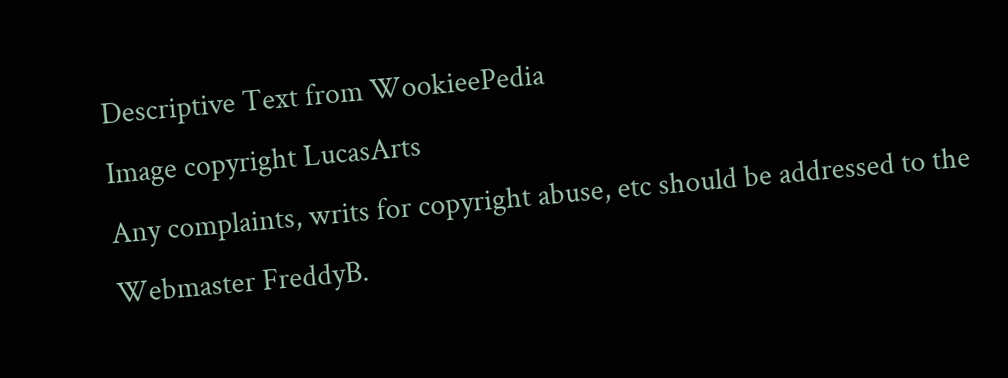Descriptive Text from WookieePedia
Image copyright LucasArts
Any complaints, writs for copyright abuse, etc should be addressed to the Webmaster FreddyB.